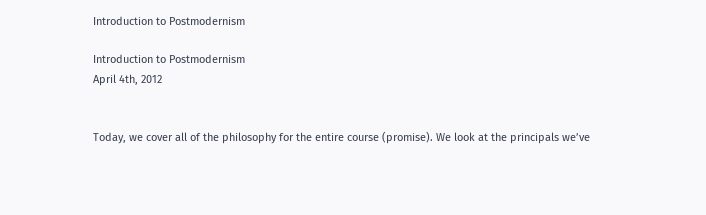Introduction to Postmodernism

Introduction to Postmodernism
April 4th, 2012


Today, we cover all of the philosophy for the entire course (promise). We look at the principals we’ve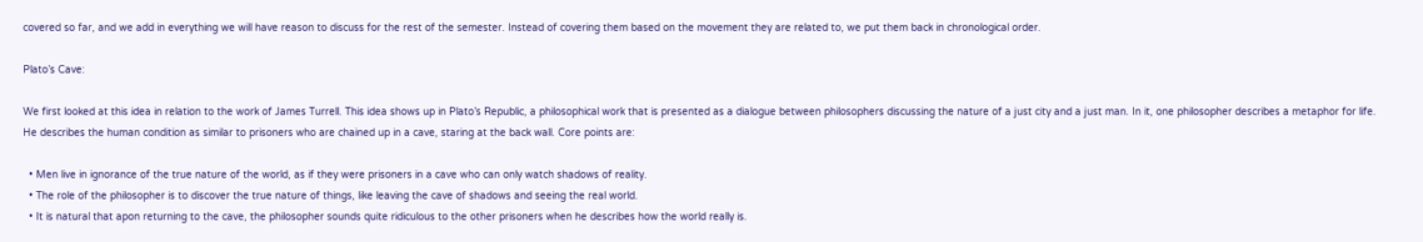covered so far, and we add in everything we will have reason to discuss for the rest of the semester. Instead of covering them based on the movement they are related to, we put them back in chronological order.

Plato’s Cave:

We first looked at this idea in relation to the work of James Turrell. This idea shows up in Plato’s Republic, a philosophical work that is presented as a dialogue between philosophers discussing the nature of a just city and a just man. In it, one philosopher describes a metaphor for life. He describes the human condition as similar to prisoners who are chained up in a cave, staring at the back wall. Core points are:

  • Men live in ignorance of the true nature of the world, as if they were prisoners in a cave who can only watch shadows of reality.
  • The role of the philosopher is to discover the true nature of things, like leaving the cave of shadows and seeing the real world.
  • It is natural that apon returning to the cave, the philosopher sounds quite ridiculous to the other prisoners when he describes how the world really is.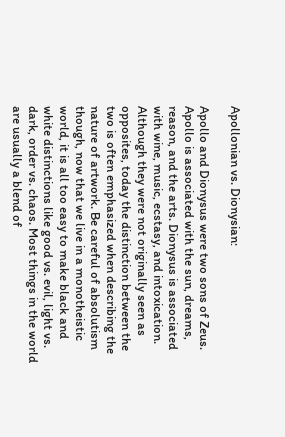Apollonian vs. Dionysian:

Apollo and Dionysus were two sons of Zeus. Apollo is associated with the sun, dreams, reason, and the arts. Dionysus is associated with wine, music, ecstasy, and intoxication. Although they were not originally seen as opposites, today the distinction between the two is often emphasized when describing the nature of artwork. Be careful of absolutism though, now that we live in a monotheistic world, it is all too easy to make black and white distinctions like good vs. evil, light vs. dark, order vs. chaos. Most things in the world are usually a blend of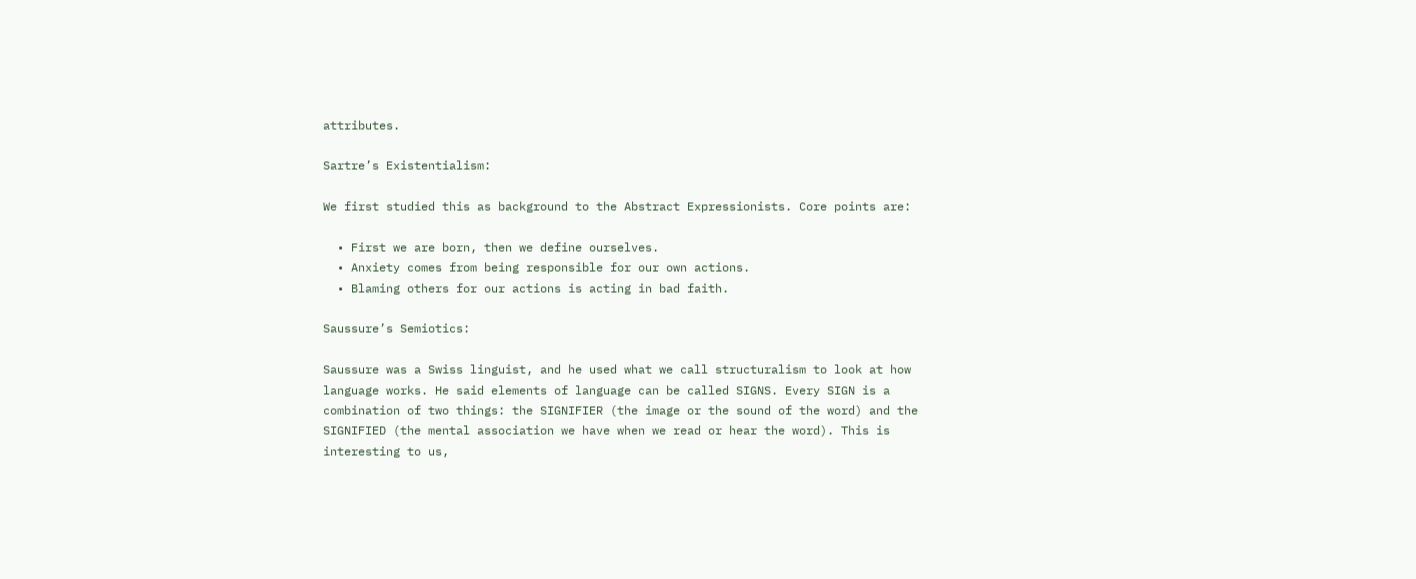attributes.

Sartre’s Existentialism:

We first studied this as background to the Abstract Expressionists. Core points are:

  • First we are born, then we define ourselves.
  • Anxiety comes from being responsible for our own actions.
  • Blaming others for our actions is acting in bad faith.

Saussure’s Semiotics:

Saussure was a Swiss linguist, and he used what we call structuralism to look at how language works. He said elements of language can be called SIGNS. Every SIGN is a combination of two things: the SIGNIFIER (the image or the sound of the word) and the SIGNIFIED (the mental association we have when we read or hear the word). This is interesting to us,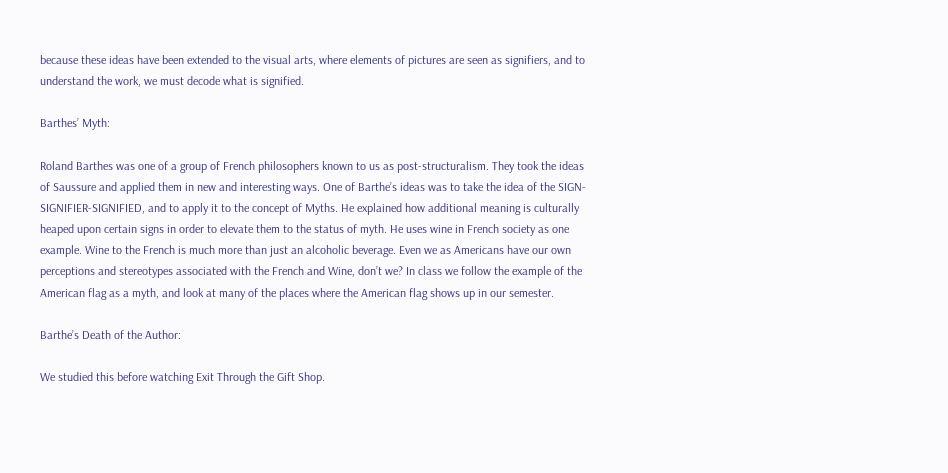because these ideas have been extended to the visual arts, where elements of pictures are seen as signifiers, and to understand the work, we must decode what is signified.

Barthes’ Myth:

Roland Barthes was one of a group of French philosophers known to us as post-structuralism. They took the ideas of Saussure and applied them in new and interesting ways. One of Barthe’s ideas was to take the idea of the SIGN-SIGNIFIER-SIGNIFIED, and to apply it to the concept of Myths. He explained how additional meaning is culturally heaped upon certain signs in order to elevate them to the status of myth. He uses wine in French society as one example. Wine to the French is much more than just an alcoholic beverage. Even we as Americans have our own perceptions and stereotypes associated with the French and Wine, don’t we? In class we follow the example of the American flag as a myth, and look at many of the places where the American flag shows up in our semester.

Barthe’s Death of the Author:

We studied this before watching Exit Through the Gift Shop.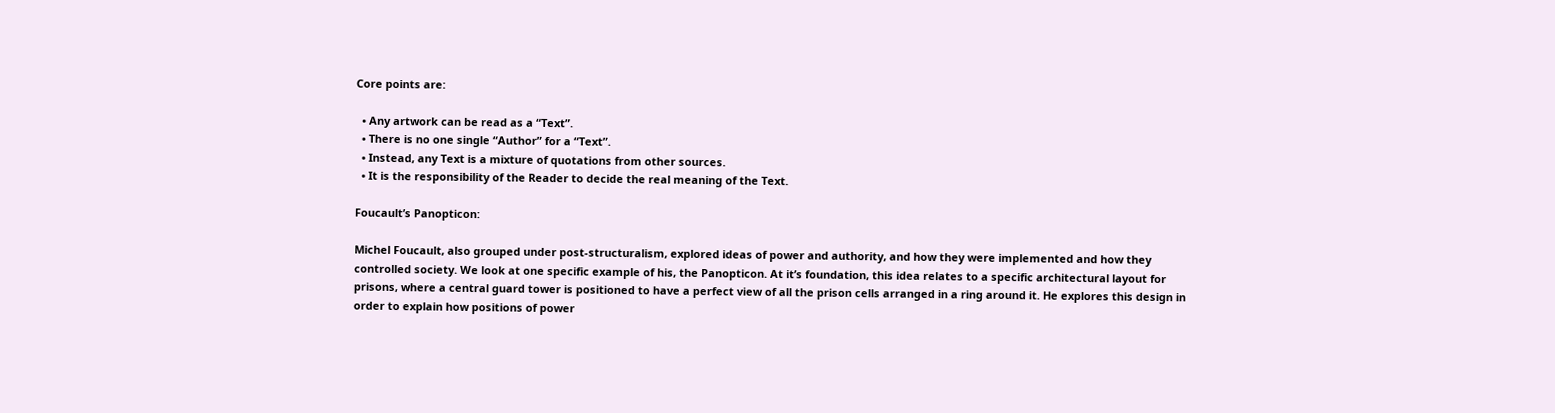Core points are:

  • Any artwork can be read as a “Text”.
  • There is no one single “Author” for a “Text”.
  • Instead, any Text is a mixture of quotations from other sources.
  • It is the responsibility of the Reader to decide the real meaning of the Text.

Foucault’s Panopticon:

Michel Foucault, also grouped under post-structuralism, explored ideas of power and authority, and how they were implemented and how they controlled society. We look at one specific example of his, the Panopticon. At it’s foundation, this idea relates to a specific architectural layout for prisons, where a central guard tower is positioned to have a perfect view of all the prison cells arranged in a ring around it. He explores this design in order to explain how positions of power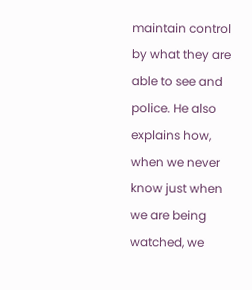maintain control by what they are able to see and police. He also explains how, when we never know just when we are being watched, we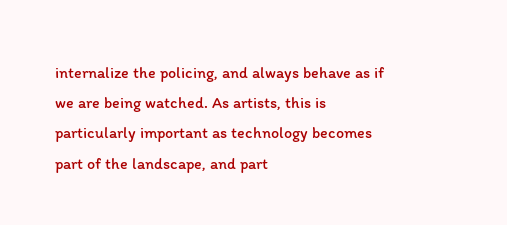internalize the policing, and always behave as if we are being watched. As artists, this is particularly important as technology becomes part of the landscape, and part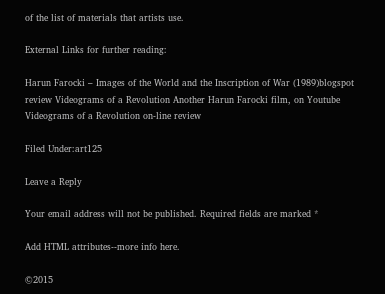of the list of materials that artists use.

External Links for further reading:

Harun Farocki – Images of the World and the Inscription of War (1989)blogspot review Videograms of a Revolution Another Harun Farocki film, on Youtube Videograms of a Revolution on-line review

Filed Under:art125

Leave a Reply

Your email address will not be published. Required fields are marked *

Add HTML attributes--more info here.

©2015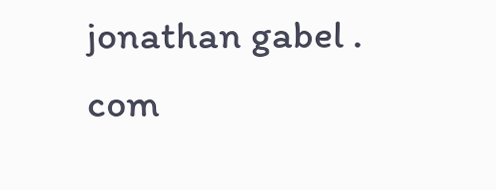jonathan gabel . com